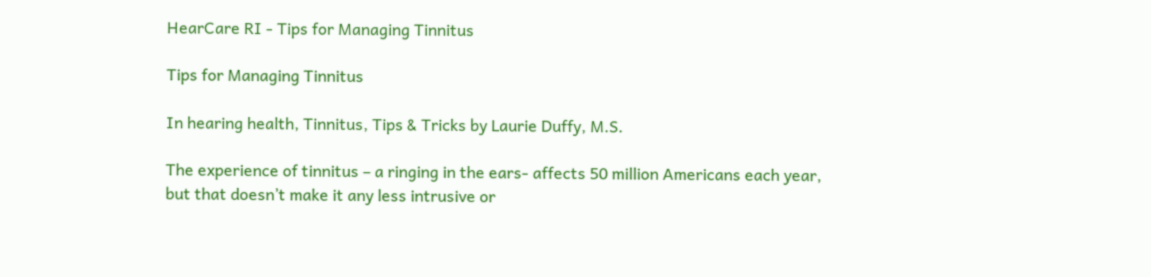HearCare RI - Tips for Managing Tinnitus

Tips for Managing Tinnitus

In hearing health, Tinnitus, Tips & Tricks by Laurie Duffy, M.S.

The experience of tinnitus – a ringing in the ears- affects 50 million Americans each year, but that doesn’t make it any less intrusive or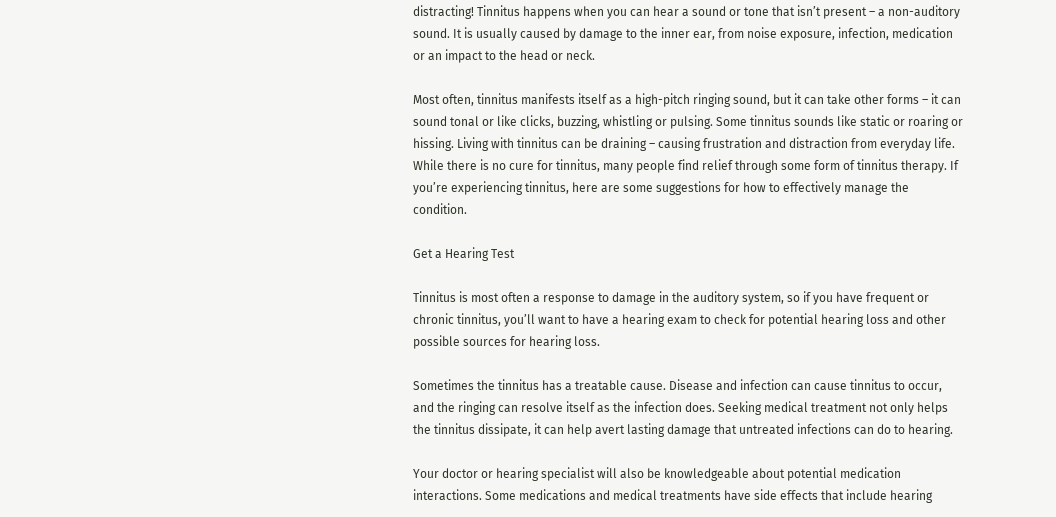distracting! Tinnitus happens when you can hear a sound or tone that isn’t present – a non-auditory sound. It is usually caused by damage to the inner ear, from noise exposure, infection, medication or an impact to the head or neck.

Most often, tinnitus manifests itself as a high-pitch ringing sound, but it can take other forms – it can sound tonal or like clicks, buzzing, whistling or pulsing. Some tinnitus sounds like static or roaring or hissing. Living with tinnitus can be draining – causing frustration and distraction from everyday life. While there is no cure for tinnitus, many people find relief through some form of tinnitus therapy. If you’re experiencing tinnitus, here are some suggestions for how to effectively manage the condition.

Get a Hearing Test

Tinnitus is most often a response to damage in the auditory system, so if you have frequent or chronic tinnitus, you’ll want to have a hearing exam to check for potential hearing loss and other possible sources for hearing loss.

Sometimes the tinnitus has a treatable cause. Disease and infection can cause tinnitus to occur, and the ringing can resolve itself as the infection does. Seeking medical treatment not only helps the tinnitus dissipate, it can help avert lasting damage that untreated infections can do to hearing.

Your doctor or hearing specialist will also be knowledgeable about potential medication interactions. Some medications and medical treatments have side effects that include hearing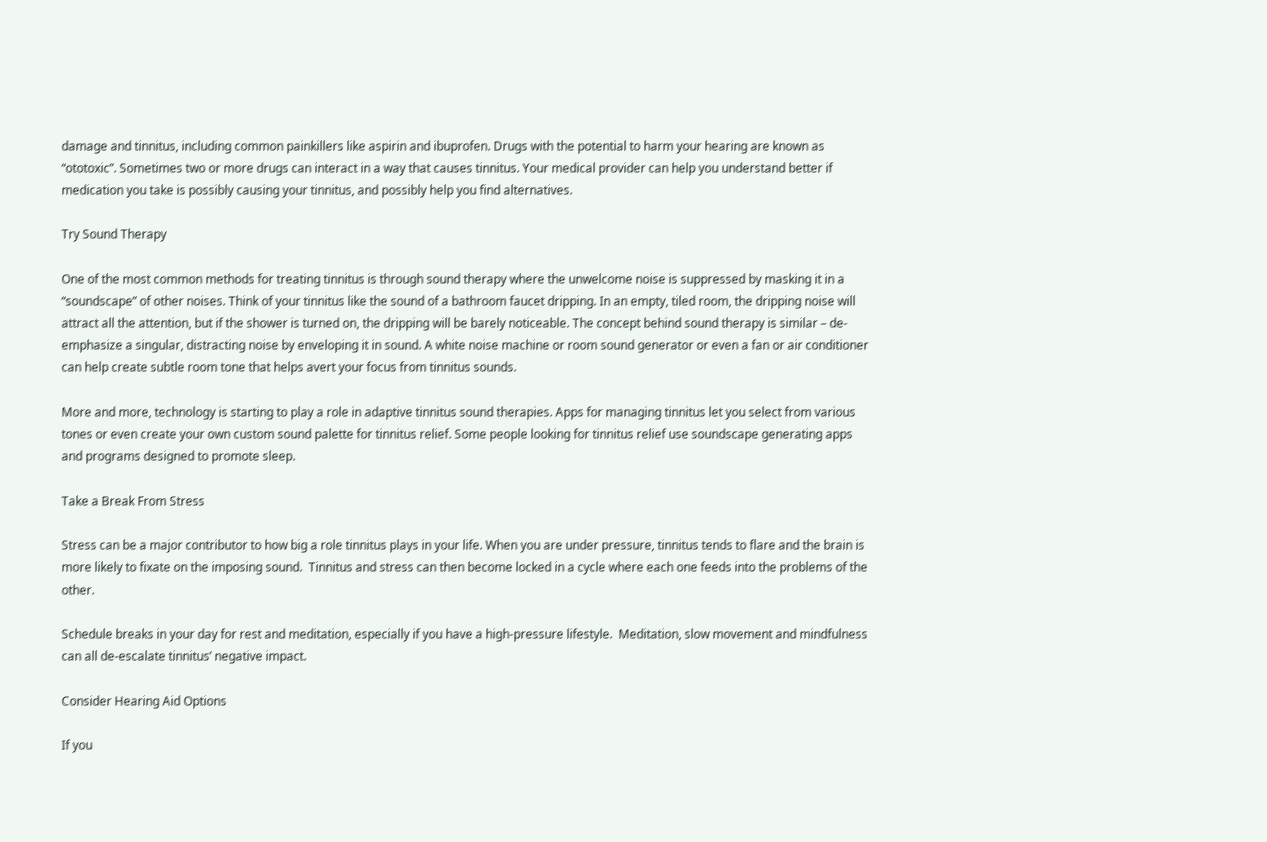damage and tinnitus, including common painkillers like aspirin and ibuprofen. Drugs with the potential to harm your hearing are known as “ototoxic”. Sometimes two or more drugs can interact in a way that causes tinnitus. Your medical provider can help you understand better if medication you take is possibly causing your tinnitus, and possibly help you find alternatives.

Try Sound Therapy

One of the most common methods for treating tinnitus is through sound therapy where the unwelcome noise is suppressed by masking it in a “soundscape” of other noises. Think of your tinnitus like the sound of a bathroom faucet dripping. In an empty, tiled room, the dripping noise will attract all the attention, but if the shower is turned on, the dripping will be barely noticeable. The concept behind sound therapy is similar – de-emphasize a singular, distracting noise by enveloping it in sound. A white noise machine or room sound generator or even a fan or air conditioner can help create subtle room tone that helps avert your focus from tinnitus sounds.

More and more, technology is starting to play a role in adaptive tinnitus sound therapies. Apps for managing tinnitus let you select from various tones or even create your own custom sound palette for tinnitus relief. Some people looking for tinnitus relief use soundscape generating apps and programs designed to promote sleep.

Take a Break From Stress

Stress can be a major contributor to how big a role tinnitus plays in your life. When you are under pressure, tinnitus tends to flare and the brain is more likely to fixate on the imposing sound.  Tinnitus and stress can then become locked in a cycle where each one feeds into the problems of the other.

Schedule breaks in your day for rest and meditation, especially if you have a high-pressure lifestyle.  Meditation, slow movement and mindfulness can all de-escalate tinnitus’ negative impact.

Consider Hearing Aid Options

If you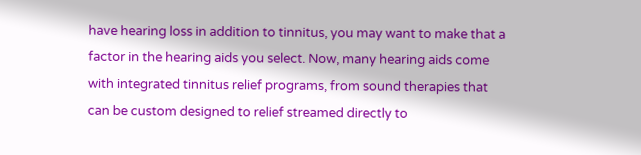have hearing loss in addition to tinnitus, you may want to make that a factor in the hearing aids you select. Now, many hearing aids come with integrated tinnitus relief programs, from sound therapies that can be custom designed to relief streamed directly to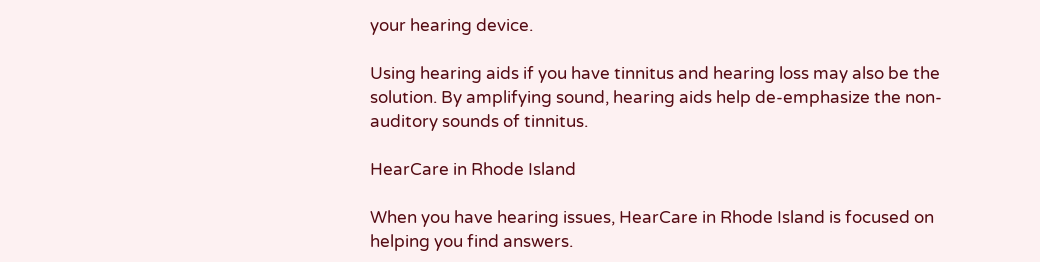your hearing device.

Using hearing aids if you have tinnitus and hearing loss may also be the solution. By amplifying sound, hearing aids help de-emphasize the non-auditory sounds of tinnitus.

HearCare in Rhode Island

When you have hearing issues, HearCare in Rhode Island is focused on helping you find answers.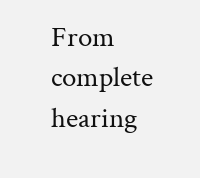From complete hearing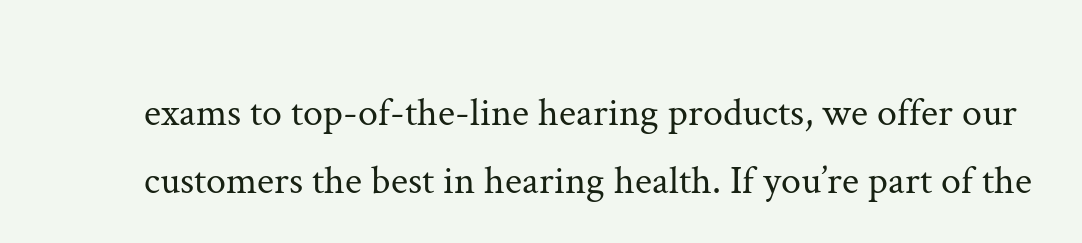exams to top-of-the-line hearing products, we offer our customers the best in hearing health. If you’re part of the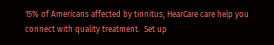15% of Americans affected by tinnitus, HearCare care help you connect with quality treatment.  Set up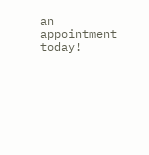an appointment today!